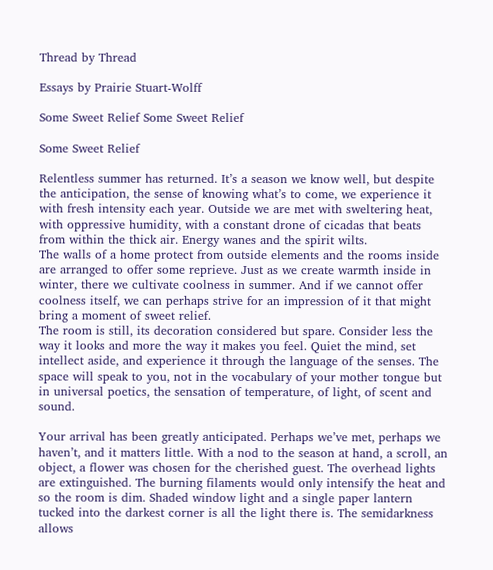Thread by Thread

Essays by Prairie Stuart-Wolff

Some Sweet Relief Some Sweet Relief

Some Sweet Relief

Relentless summer has returned. It’s a season we know well, but despite the anticipation, the sense of knowing what’s to come, we experience it with fresh intensity each year. Outside we are met with sweltering heat, with oppressive humidity, with a constant drone of cicadas that beats from within the thick air. Energy wanes and the spirit wilts.
The walls of a home protect from outside elements and the rooms inside are arranged to offer some reprieve. Just as we create warmth inside in winter, there we cultivate coolness in summer. And if we cannot offer coolness itself, we can perhaps strive for an impression of it that might bring a moment of sweet relief.
The room is still, its decoration considered but spare. Consider less the way it looks and more the way it makes you feel. Quiet the mind, set intellect aside, and experience it through the language of the senses. The space will speak to you, not in the vocabulary of your mother tongue but in universal poetics, the sensation of temperature, of light, of scent and sound.

Your arrival has been greatly anticipated. Perhaps we’ve met, perhaps we haven’t, and it matters little. With a nod to the season at hand, a scroll, an object, a flower was chosen for the cherished guest. The overhead lights are extinguished. The burning filaments would only intensify the heat and so the room is dim. Shaded window light and a single paper lantern tucked into the darkest corner is all the light there is. The semidarkness allows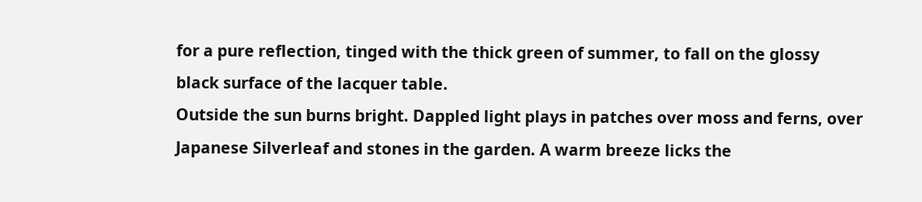for a pure reflection, tinged with the thick green of summer, to fall on the glossy black surface of the lacquer table.
Outside the sun burns bright. Dappled light plays in patches over moss and ferns, over Japanese Silverleaf and stones in the garden. A warm breeze licks the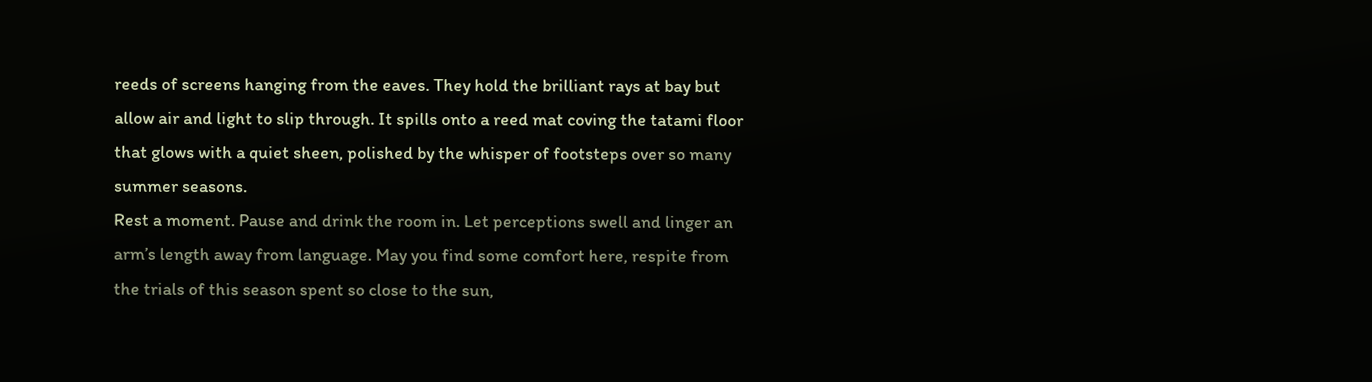reeds of screens hanging from the eaves. They hold the brilliant rays at bay but allow air and light to slip through. It spills onto a reed mat coving the tatami floor that glows with a quiet sheen, polished by the whisper of footsteps over so many summer seasons.
Rest a moment. Pause and drink the room in. Let perceptions swell and linger an arm’s length away from language. May you find some comfort here, respite from the trials of this season spent so close to the sun,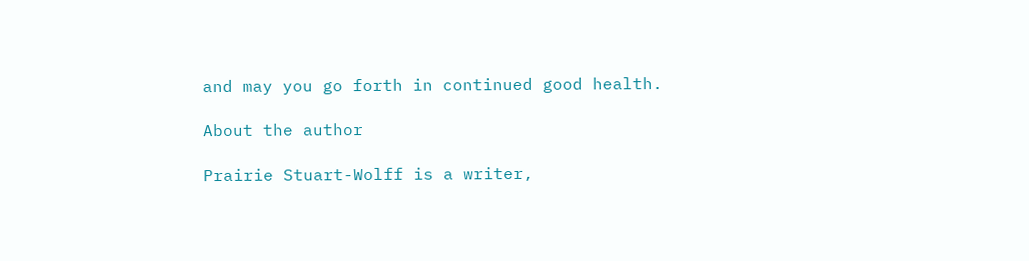and may you go forth in continued good health.

About the author

Prairie Stuart-Wolff is a writer,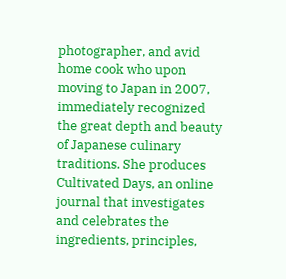photographer, and avid home cook who upon moving to Japan in 2007, immediately recognized the great depth and beauty of Japanese culinary traditions. She produces Cultivated Days, an online journal that investigates and celebrates the ingredients, principles,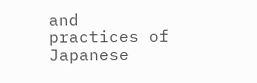and practices of Japanese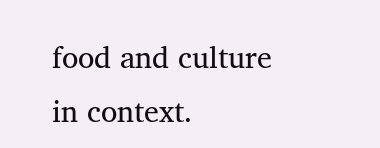food and culture in context.